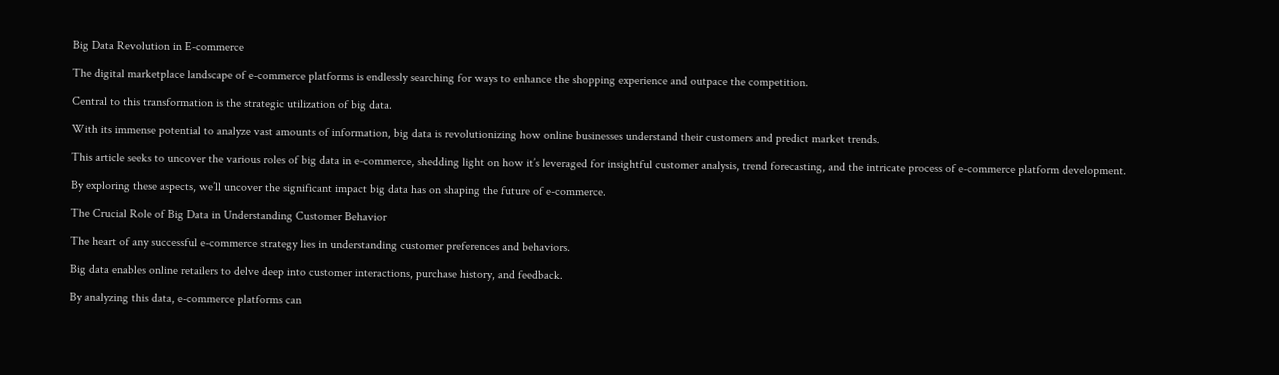Big Data Revolution in E-commerce

The digital marketplace landscape of e-commerce platforms is endlessly searching for ways to enhance the shopping experience and outpace the competition.

Central to this transformation is the strategic utilization of big data.

With its immense potential to analyze vast amounts of information, big data is revolutionizing how online businesses understand their customers and predict market trends.

This article seeks to uncover the various roles of big data in e-commerce, shedding light on how it’s leveraged for insightful customer analysis, trend forecasting, and the intricate process of e-commerce platform development.

By exploring these aspects, we’ll uncover the significant impact big data has on shaping the future of e-commerce.

The Crucial Role of Big Data in Understanding Customer Behavior

The heart of any successful e-commerce strategy lies in understanding customer preferences and behaviors.

Big data enables online retailers to delve deep into customer interactions, purchase history, and feedback.

By analyzing this data, e-commerce platforms can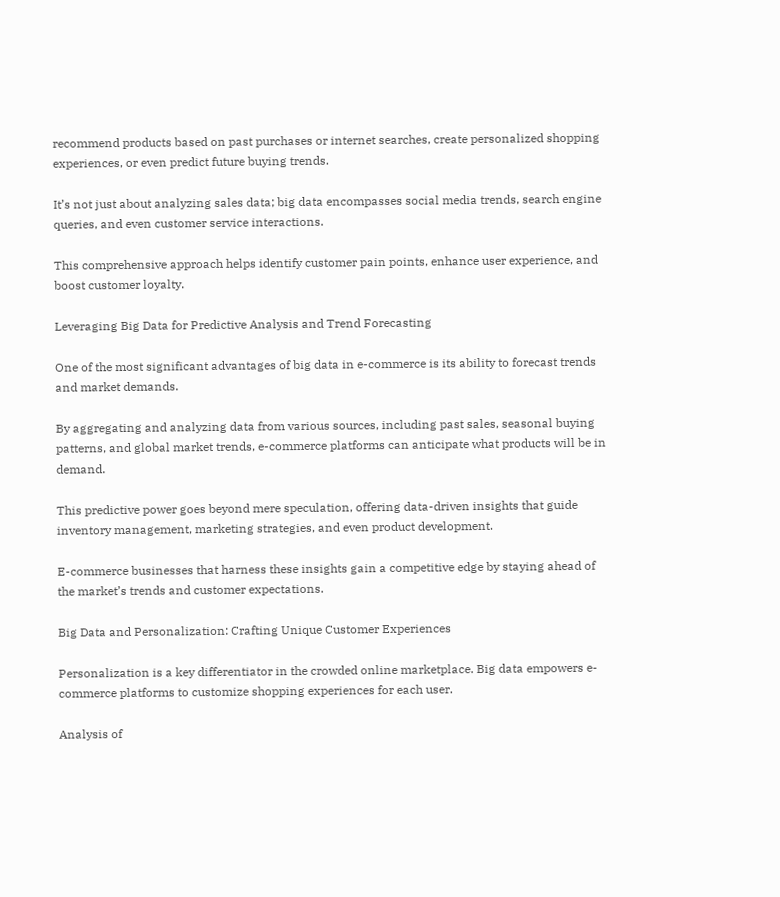recommend products based on past purchases or internet searches, create personalized shopping experiences, or even predict future buying trends.

It’s not just about analyzing sales data; big data encompasses social media trends, search engine queries, and even customer service interactions.

This comprehensive approach helps identify customer pain points, enhance user experience, and boost customer loyalty.

Leveraging Big Data for Predictive Analysis and Trend Forecasting

One of the most significant advantages of big data in e-commerce is its ability to forecast trends and market demands.

By aggregating and analyzing data from various sources, including past sales, seasonal buying patterns, and global market trends, e-commerce platforms can anticipate what products will be in demand.

This predictive power goes beyond mere speculation, offering data-driven insights that guide inventory management, marketing strategies, and even product development.

E-commerce businesses that harness these insights gain a competitive edge by staying ahead of the market’s trends and customer expectations.

Big Data and Personalization: Crafting Unique Customer Experiences

Personalization is a key differentiator in the crowded online marketplace. Big data empowers e-commerce platforms to customize shopping experiences for each user.

Analysis of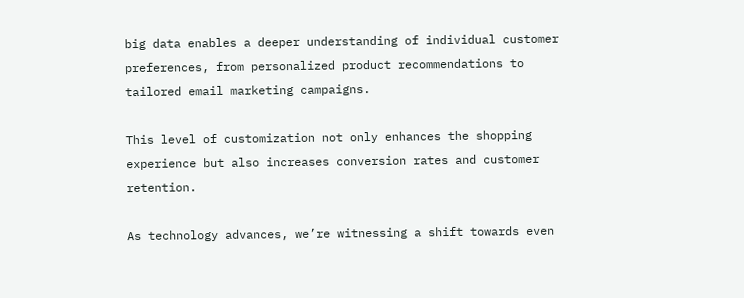big data enables a deeper understanding of individual customer preferences, from personalized product recommendations to tailored email marketing campaigns.

This level of customization not only enhances the shopping experience but also increases conversion rates and customer retention.

As technology advances, we’re witnessing a shift towards even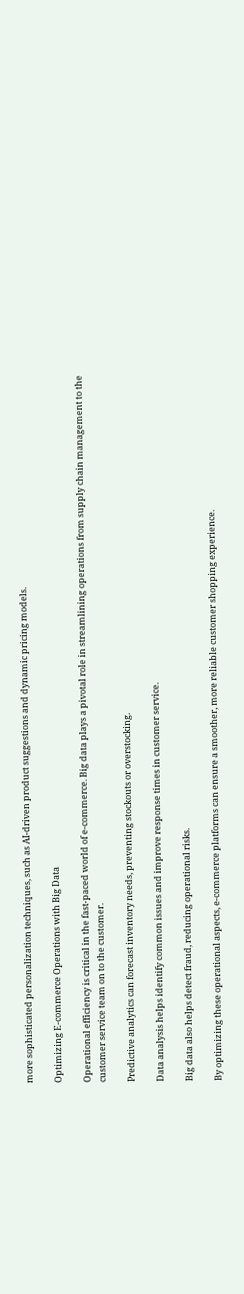more sophisticated personalization techniques, such as AI-driven product suggestions and dynamic pricing models.

Optimizing E-commerce Operations with Big Data

Operational efficiency is critical in the fast-paced world of e-commerce. Big data plays a pivotal role in streamlining operations from supply chain management to the customer service team on to the customer.

Predictive analytics can forecast inventory needs, preventing stockouts or overstocking.

Data analysis helps identify common issues and improve response times in customer service.

Big data also helps detect fraud, reducing operational risks.

By optimizing these operational aspects, e-commerce platforms can ensure a smoother, more reliable customer shopping experience.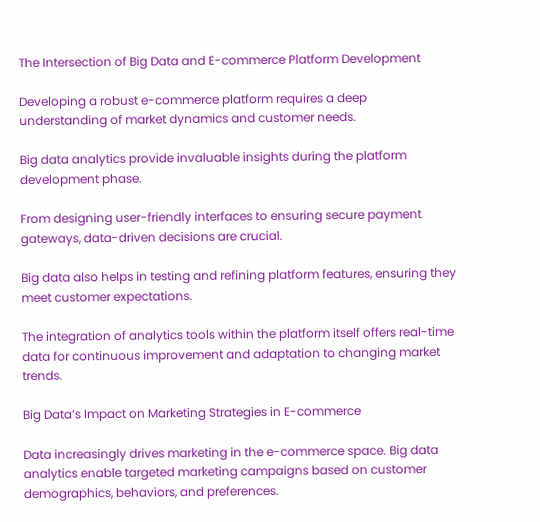The Intersection of Big Data and E-commerce Platform Development

Developing a robust e-commerce platform requires a deep understanding of market dynamics and customer needs.

Big data analytics provide invaluable insights during the platform development phase.

From designing user-friendly interfaces to ensuring secure payment gateways, data-driven decisions are crucial.

Big data also helps in testing and refining platform features, ensuring they meet customer expectations.

The integration of analytics tools within the platform itself offers real-time data for continuous improvement and adaptation to changing market trends.

Big Data’s Impact on Marketing Strategies in E-commerce

Data increasingly drives marketing in the e-commerce space. Big data analytics enable targeted marketing campaigns based on customer demographics, behaviors, and preferences.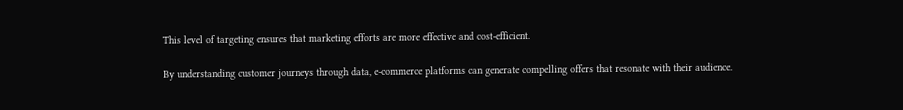This level of targeting ensures that marketing efforts are more effective and cost-efficient.

By understanding customer journeys through data, e-commerce platforms can generate compelling offers that resonate with their audience.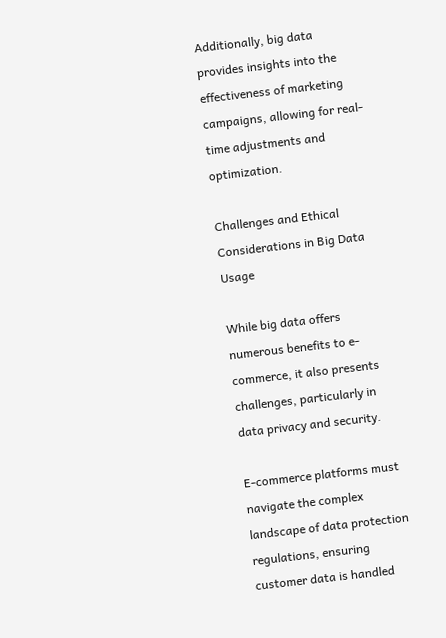Additionally, big data provides insights into the effectiveness of marketing campaigns, allowing for real-time adjustments and optimization.

Challenges and Ethical Considerations in Big Data Usage

While big data offers numerous benefits to e-commerce, it also presents challenges, particularly in data privacy and security.

E-commerce platforms must navigate the complex landscape of data protection regulations, ensuring customer data is handled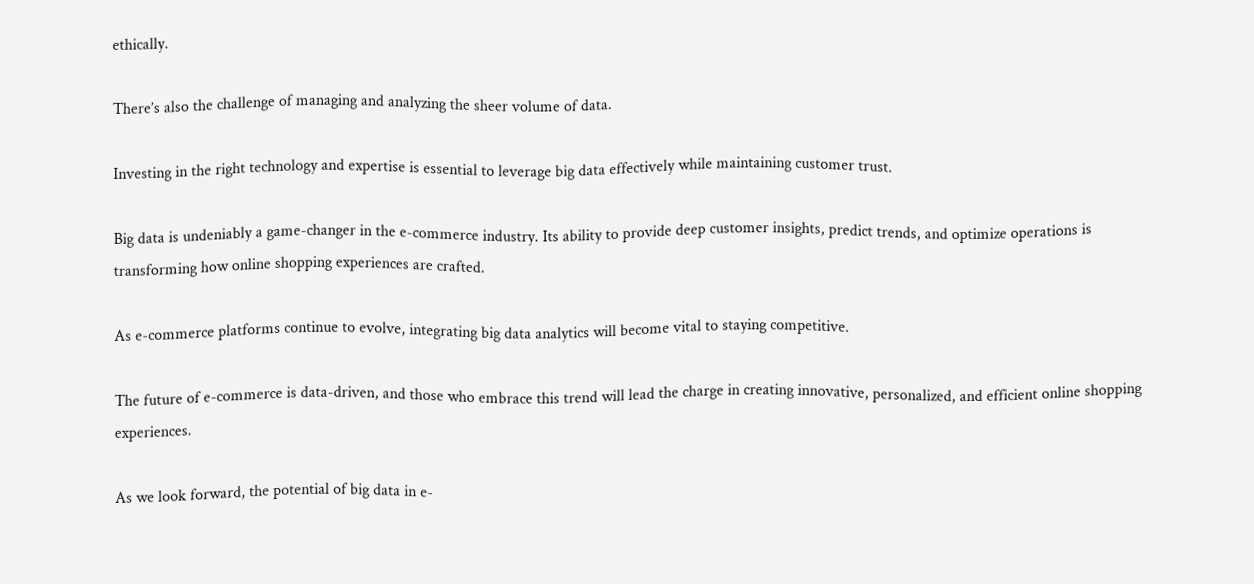ethically.

There’s also the challenge of managing and analyzing the sheer volume of data.

Investing in the right technology and expertise is essential to leverage big data effectively while maintaining customer trust.

Big data is undeniably a game-changer in the e-commerce industry. Its ability to provide deep customer insights, predict trends, and optimize operations is transforming how online shopping experiences are crafted.

As e-commerce platforms continue to evolve, integrating big data analytics will become vital to staying competitive.

The future of e-commerce is data-driven, and those who embrace this trend will lead the charge in creating innovative, personalized, and efficient online shopping experiences.

As we look forward, the potential of big data in e-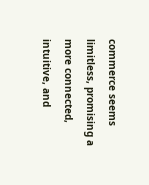commerce seems limitless, promising a more connected, intuitive, and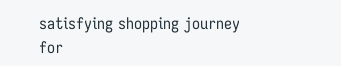satisfying shopping journey for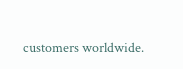customers worldwide.